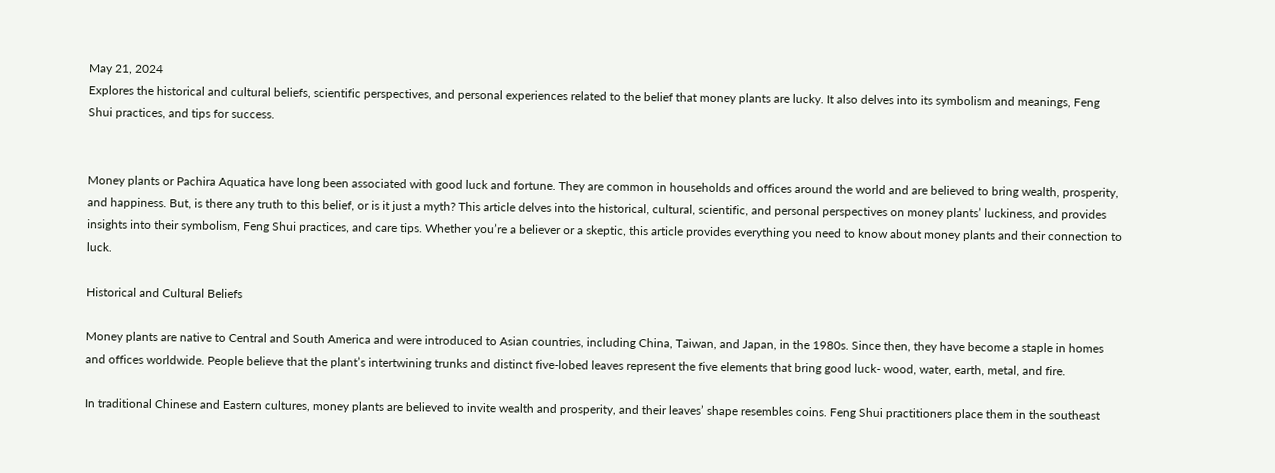May 21, 2024
Explores the historical and cultural beliefs, scientific perspectives, and personal experiences related to the belief that money plants are lucky. It also delves into its symbolism and meanings, Feng Shui practices, and tips for success.


Money plants or Pachira Aquatica have long been associated with good luck and fortune. They are common in households and offices around the world and are believed to bring wealth, prosperity, and happiness. But, is there any truth to this belief, or is it just a myth? This article delves into the historical, cultural, scientific, and personal perspectives on money plants’ luckiness, and provides insights into their symbolism, Feng Shui practices, and care tips. Whether you’re a believer or a skeptic, this article provides everything you need to know about money plants and their connection to luck.

Historical and Cultural Beliefs

Money plants are native to Central and South America and were introduced to Asian countries, including China, Taiwan, and Japan, in the 1980s. Since then, they have become a staple in homes and offices worldwide. People believe that the plant’s intertwining trunks and distinct five-lobed leaves represent the five elements that bring good luck- wood, water, earth, metal, and fire.

In traditional Chinese and Eastern cultures, money plants are believed to invite wealth and prosperity, and their leaves’ shape resembles coins. Feng Shui practitioners place them in the southeast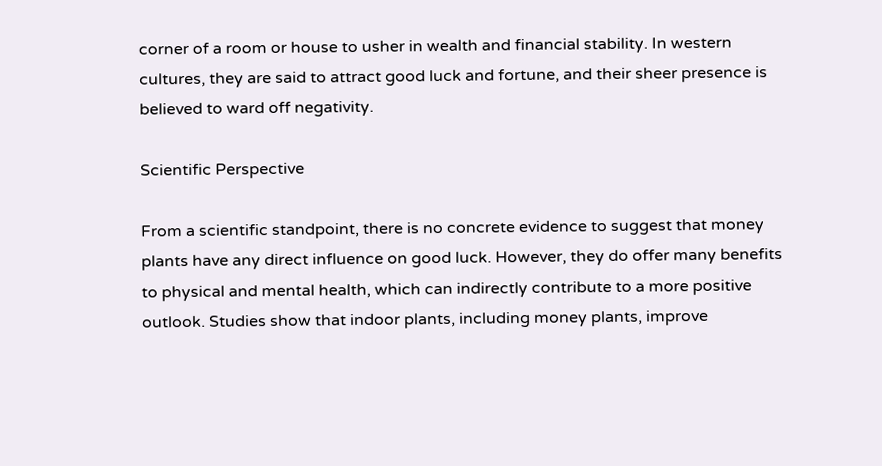corner of a room or house to usher in wealth and financial stability. In western cultures, they are said to attract good luck and fortune, and their sheer presence is believed to ward off negativity.

Scientific Perspective

From a scientific standpoint, there is no concrete evidence to suggest that money plants have any direct influence on good luck. However, they do offer many benefits to physical and mental health, which can indirectly contribute to a more positive outlook. Studies show that indoor plants, including money plants, improve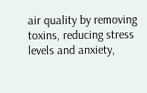air quality by removing toxins, reducing stress levels and anxiety,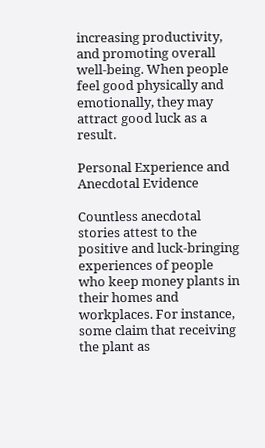increasing productivity, and promoting overall well-being. When people feel good physically and emotionally, they may attract good luck as a result.

Personal Experience and Anecdotal Evidence

Countless anecdotal stories attest to the positive and luck-bringing experiences of people who keep money plants in their homes and workplaces. For instance, some claim that receiving the plant as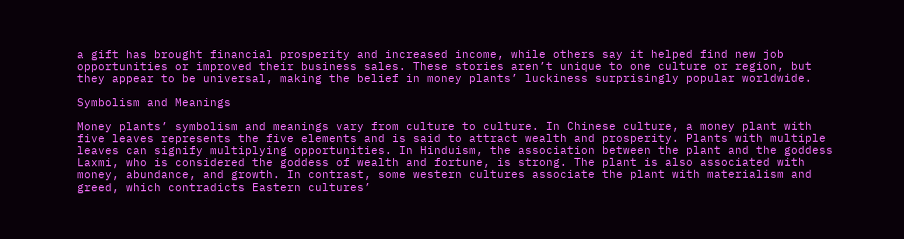a gift has brought financial prosperity and increased income, while others say it helped find new job opportunities or improved their business sales. These stories aren’t unique to one culture or region, but they appear to be universal, making the belief in money plants’ luckiness surprisingly popular worldwide.

Symbolism and Meanings

Money plants’ symbolism and meanings vary from culture to culture. In Chinese culture, a money plant with five leaves represents the five elements and is said to attract wealth and prosperity. Plants with multiple leaves can signify multiplying opportunities. In Hinduism, the association between the plant and the goddess Laxmi, who is considered the goddess of wealth and fortune, is strong. The plant is also associated with money, abundance, and growth. In contrast, some western cultures associate the plant with materialism and greed, which contradicts Eastern cultures’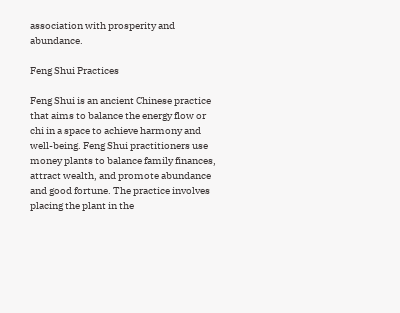association with prosperity and abundance.

Feng Shui Practices

Feng Shui is an ancient Chinese practice that aims to balance the energy flow or chi in a space to achieve harmony and well-being. Feng Shui practitioners use money plants to balance family finances, attract wealth, and promote abundance and good fortune. The practice involves placing the plant in the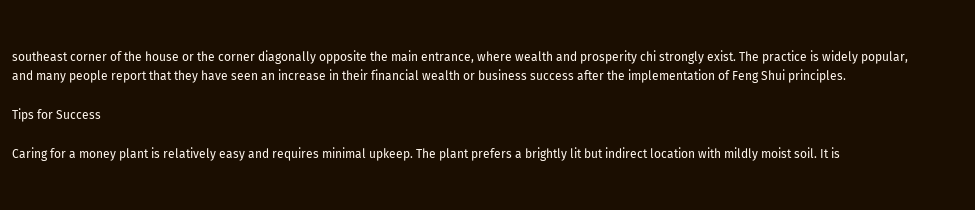southeast corner of the house or the corner diagonally opposite the main entrance, where wealth and prosperity chi strongly exist. The practice is widely popular, and many people report that they have seen an increase in their financial wealth or business success after the implementation of Feng Shui principles.

Tips for Success

Caring for a money plant is relatively easy and requires minimal upkeep. The plant prefers a brightly lit but indirect location with mildly moist soil. It is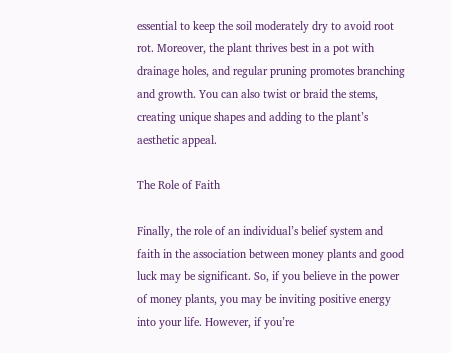essential to keep the soil moderately dry to avoid root rot. Moreover, the plant thrives best in a pot with drainage holes, and regular pruning promotes branching and growth. You can also twist or braid the stems, creating unique shapes and adding to the plant’s aesthetic appeal.

The Role of Faith

Finally, the role of an individual’s belief system and faith in the association between money plants and good luck may be significant. So, if you believe in the power of money plants, you may be inviting positive energy into your life. However, if you’re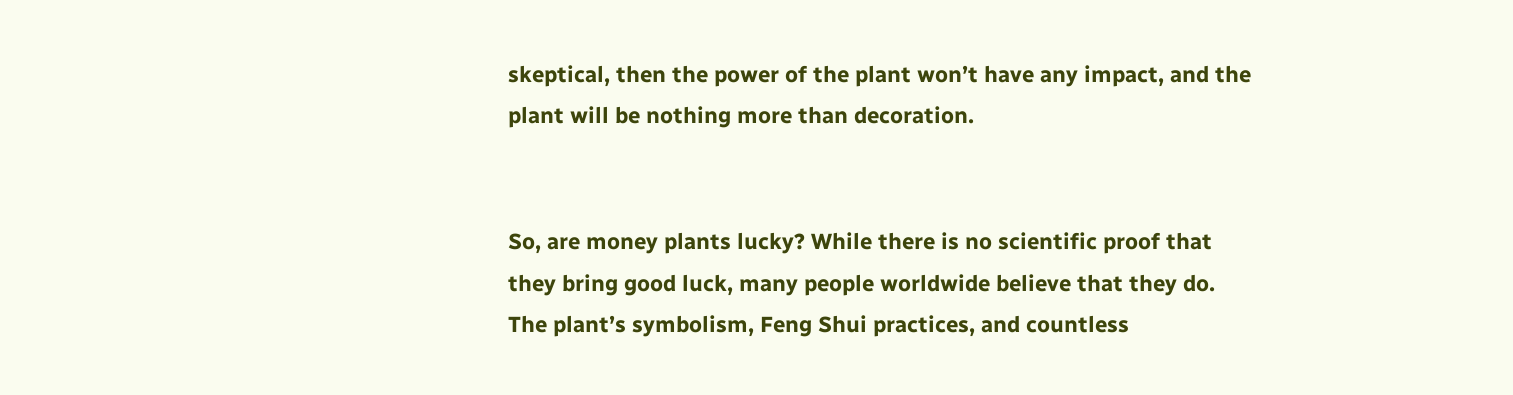skeptical, then the power of the plant won’t have any impact, and the plant will be nothing more than decoration.


So, are money plants lucky? While there is no scientific proof that they bring good luck, many people worldwide believe that they do. The plant’s symbolism, Feng Shui practices, and countless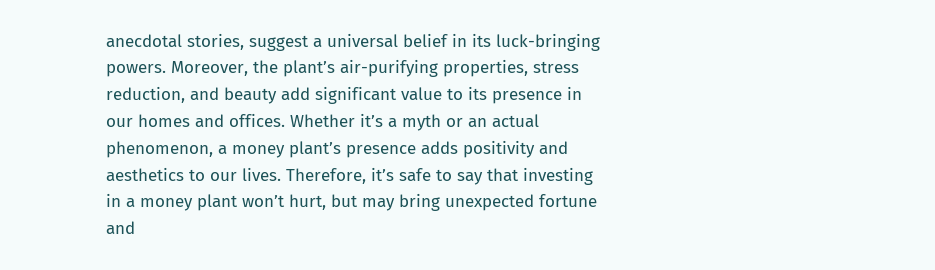anecdotal stories, suggest a universal belief in its luck-bringing powers. Moreover, the plant’s air-purifying properties, stress reduction, and beauty add significant value to its presence in our homes and offices. Whether it’s a myth or an actual phenomenon, a money plant’s presence adds positivity and aesthetics to our lives. Therefore, it’s safe to say that investing in a money plant won’t hurt, but may bring unexpected fortune and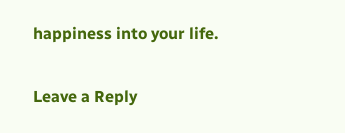happiness into your life.

Leave a Reply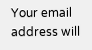Your email address will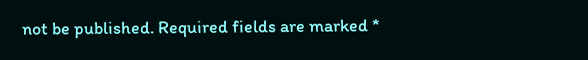not be published. Required fields are marked *